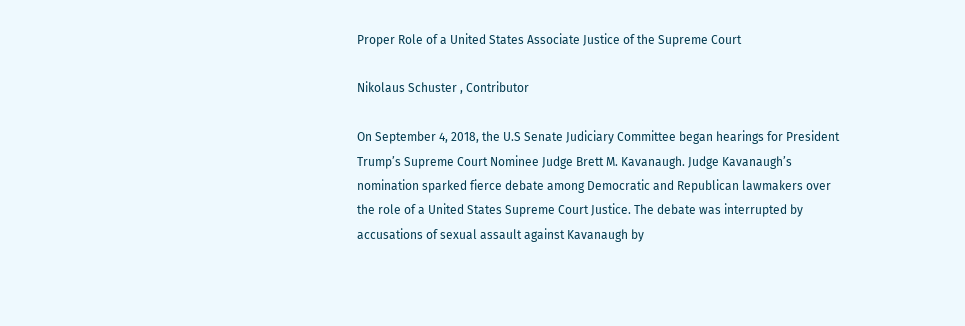Proper Role of a United States Associate Justice of the Supreme Court

Nikolaus Schuster , Contributor

On September 4, 2018, the U.S Senate Judiciary Committee began hearings for President Trump’s Supreme Court Nominee Judge Brett M. Kavanaugh. Judge Kavanaugh’s nomination sparked fierce debate among Democratic and Republican lawmakers over the role of a United States Supreme Court Justice. The debate was interrupted by accusations of sexual assault against Kavanaugh by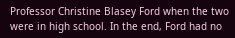Professor Christine Blasey Ford when the two were in high school. In the end, Ford had no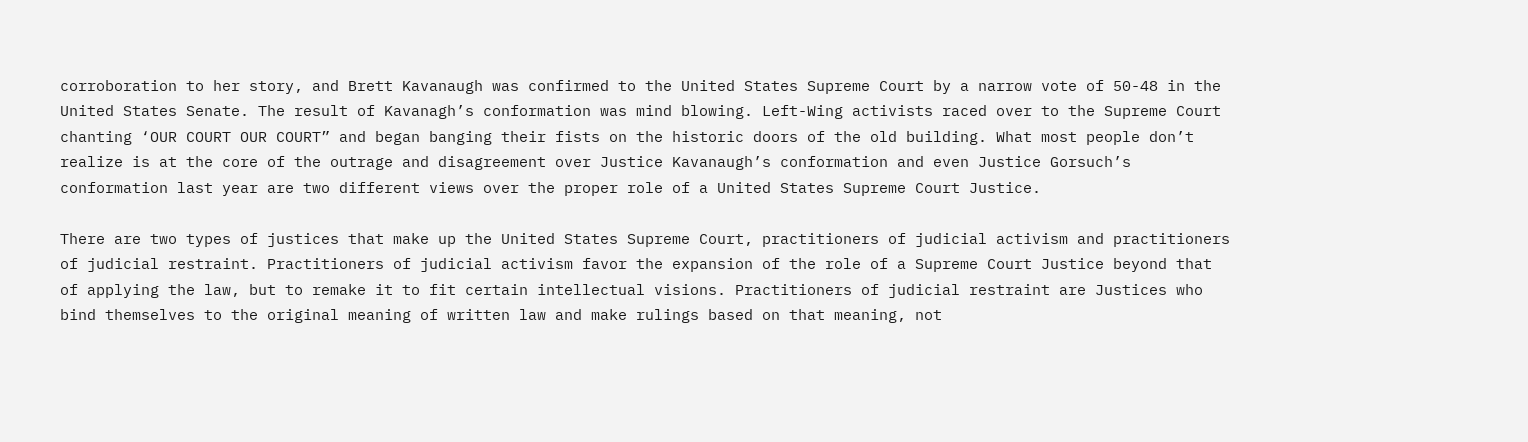corroboration to her story, and Brett Kavanaugh was confirmed to the United States Supreme Court by a narrow vote of 50-48 in the United States Senate. The result of Kavanagh’s conformation was mind blowing. Left-Wing activists raced over to the Supreme Court chanting ‘OUR COURT OUR COURT” and began banging their fists on the historic doors of the old building. What most people don’t realize is at the core of the outrage and disagreement over Justice Kavanaugh’s conformation and even Justice Gorsuch’s conformation last year are two different views over the proper role of a United States Supreme Court Justice.

There are two types of justices that make up the United States Supreme Court, practitioners of judicial activism and practitioners of judicial restraint. Practitioners of judicial activism favor the expansion of the role of a Supreme Court Justice beyond that of applying the law, but to remake it to fit certain intellectual visions. Practitioners of judicial restraint are Justices who bind themselves to the original meaning of written law and make rulings based on that meaning, not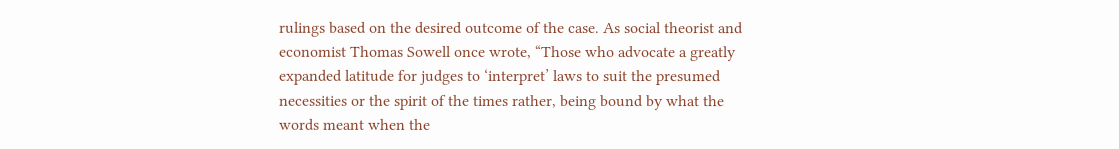rulings based on the desired outcome of the case. As social theorist and economist Thomas Sowell once wrote, “Those who advocate a greatly expanded latitude for judges to ‘interpret’ laws to suit the presumed necessities or the spirit of the times rather, being bound by what the words meant when the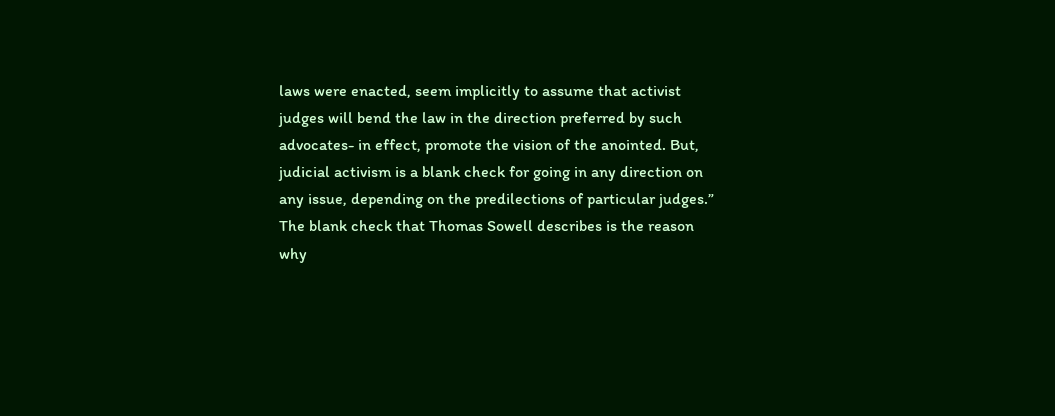laws were enacted, seem implicitly to assume that activist judges will bend the law in the direction preferred by such advocates- in effect, promote the vision of the anointed. But, judicial activism is a blank check for going in any direction on any issue, depending on the predilections of particular judges.” The blank check that Thomas Sowell describes is the reason why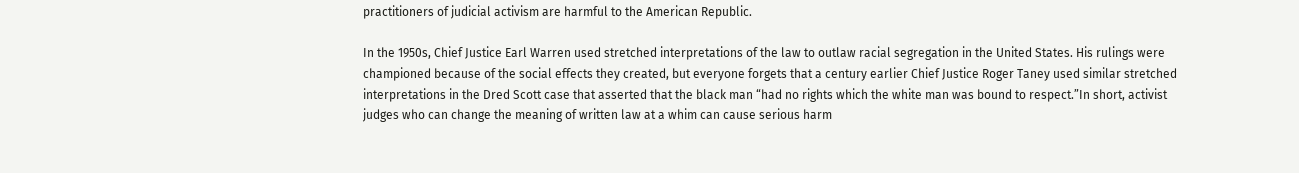practitioners of judicial activism are harmful to the American Republic.

In the 1950s, Chief Justice Earl Warren used stretched interpretations of the law to outlaw racial segregation in the United States. His rulings were championed because of the social effects they created, but everyone forgets that a century earlier Chief Justice Roger Taney used similar stretched interpretations in the Dred Scott case that asserted that the black man “had no rights which the white man was bound to respect.”In short, activist judges who can change the meaning of written law at a whim can cause serious harm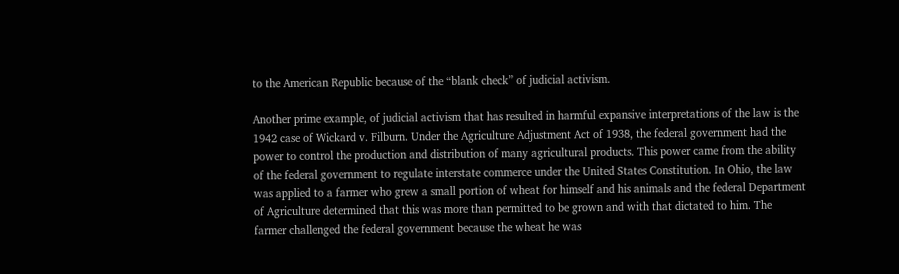to the American Republic because of the “blank check” of judicial activism.

Another prime example, of judicial activism that has resulted in harmful expansive interpretations of the law is the 1942 case of Wickard v. Filburn. Under the Agriculture Adjustment Act of 1938, the federal government had the power to control the production and distribution of many agricultural products. This power came from the ability of the federal government to regulate interstate commerce under the United States Constitution. In Ohio, the law was applied to a farmer who grew a small portion of wheat for himself and his animals and the federal Department of Agriculture determined that this was more than permitted to be grown and with that dictated to him. The farmer challenged the federal government because the wheat he was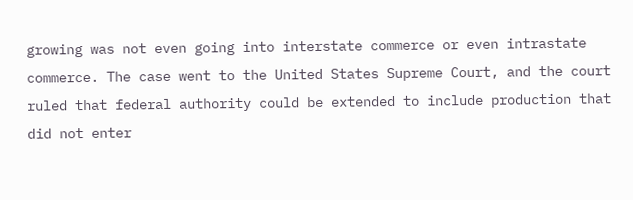growing was not even going into interstate commerce or even intrastate commerce. The case went to the United States Supreme Court, and the court ruled that federal authority could be extended to include production that did not enter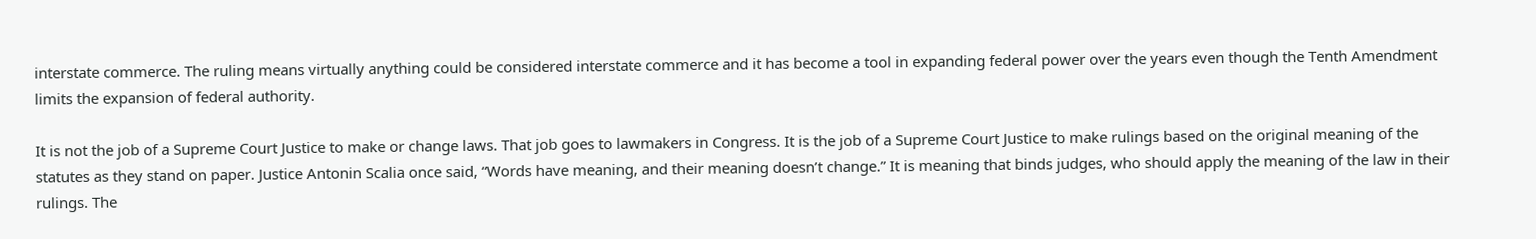interstate commerce. The ruling means virtually anything could be considered interstate commerce and it has become a tool in expanding federal power over the years even though the Tenth Amendment limits the expansion of federal authority.

It is not the job of a Supreme Court Justice to make or change laws. That job goes to lawmakers in Congress. It is the job of a Supreme Court Justice to make rulings based on the original meaning of the statutes as they stand on paper. Justice Antonin Scalia once said, “Words have meaning, and their meaning doesn’t change.” It is meaning that binds judges, who should apply the meaning of the law in their rulings. The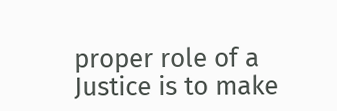proper role of a Justice is to make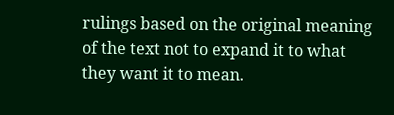rulings based on the original meaning of the text not to expand it to what they want it to mean.